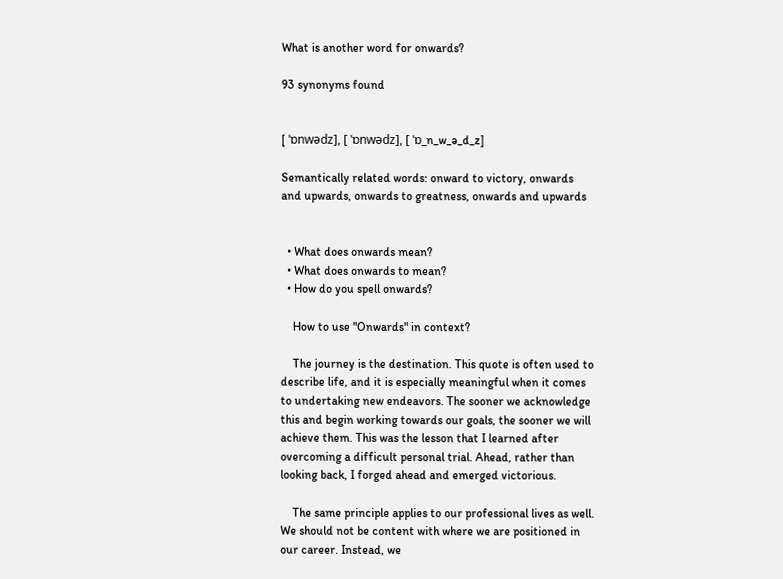What is another word for onwards?

93 synonyms found


[ ˈɒnwədz], [ ˈɒnwədz], [ ˈɒ_n_w_ə_d_z]

Semantically related words: onward to victory, onwards and upwards, onwards to greatness, onwards and upwards


  • What does onwards mean?
  • What does onwards to mean?
  • How do you spell onwards?

    How to use "Onwards" in context?

    The journey is the destination. This quote is often used to describe life, and it is especially meaningful when it comes to undertaking new endeavors. The sooner we acknowledge this and begin working towards our goals, the sooner we will achieve them. This was the lesson that I learned after overcoming a difficult personal trial. Ahead, rather than looking back, I forged ahead and emerged victorious.

    The same principle applies to our professional lives as well. We should not be content with where we are positioned in our career. Instead, we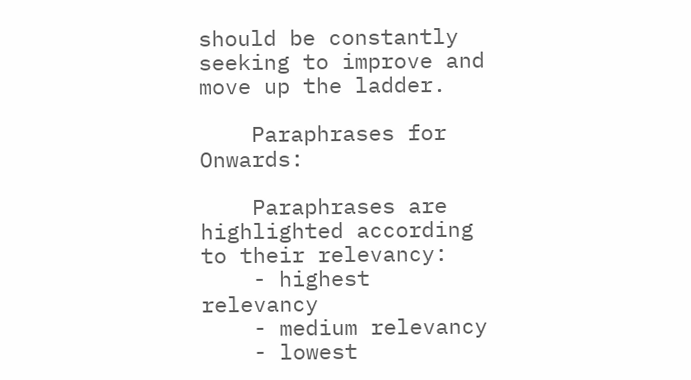should be constantly seeking to improve and move up the ladder.

    Paraphrases for Onwards:

    Paraphrases are highlighted according to their relevancy:
    - highest relevancy
    - medium relevancy
    - lowest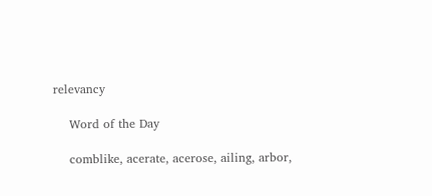relevancy

    Word of the Day

    comblike, acerate, acerose, ailing, arbor,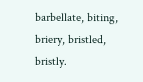barbellate, biting, briery, bristled, bristly.